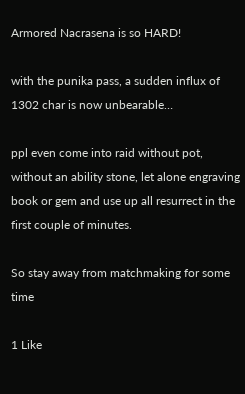Armored Nacrasena is so HARD!

with the punika pass, a sudden influx of 1302 char is now unbearable…

ppl even come into raid without pot, without an ability stone, let alone engraving book or gem and use up all resurrect in the first couple of minutes.

So stay away from matchmaking for some time

1 Like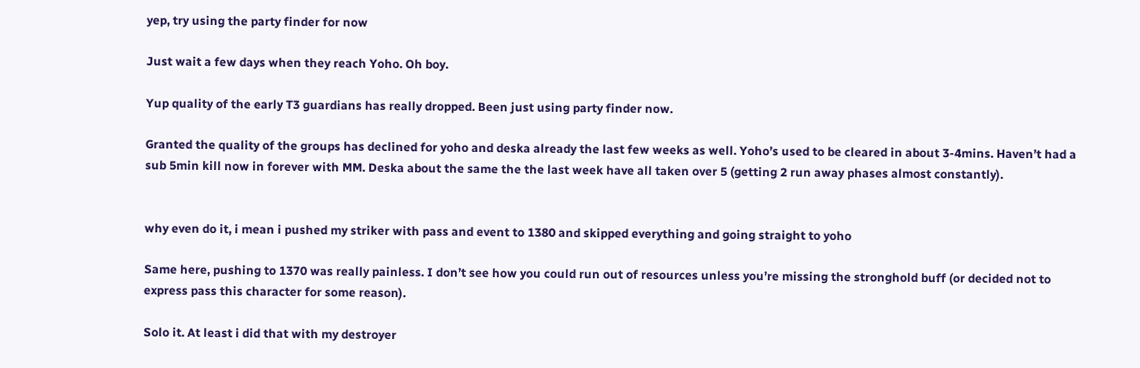yep, try using the party finder for now

Just wait a few days when they reach Yoho. Oh boy.

Yup quality of the early T3 guardians has really dropped. Been just using party finder now.

Granted the quality of the groups has declined for yoho and deska already the last few weeks as well. Yoho’s used to be cleared in about 3-4mins. Haven’t had a sub 5min kill now in forever with MM. Deska about the same the the last week have all taken over 5 (getting 2 run away phases almost constantly).


why even do it, i mean i pushed my striker with pass and event to 1380 and skipped everything and going straight to yoho

Same here, pushing to 1370 was really painless. I don’t see how you could run out of resources unless you’re missing the stronghold buff (or decided not to express pass this character for some reason).

Solo it. At least i did that with my destroyer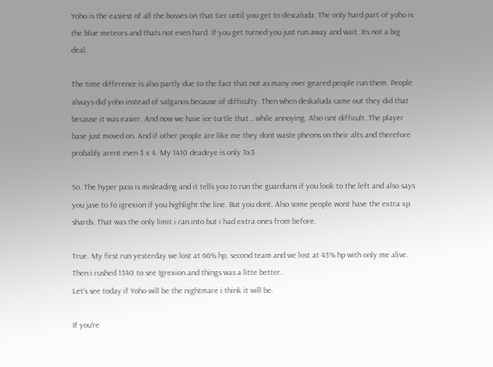Yoho is the easiest of all the bosses on that tier until you get to descaluda. The only hard part of yoho is the blue meteors and thats not even hard. If you get turned you just run away and wait. Its not a big deal.

The time difference is also partly due to the fact that not as many over geared people run them. People always did yoho instead of valganos because of difficulty. Then when deskaluda came out they did that because it was easier. And now we have ice turtle that… while annoying. Also isnt difficult. The player base just moved on. And if other people are like me they dont waste pheons on their alts and therefore probably arent even 3 x 4. My 1410 deadeye is only 3x3

So. The hyper pass is misleading and it tells you to run the guardians if you look to the left and also says you jave to fo igrexion if you highlight the line. But you dont. Also some people wont have the extra xp shards. That was the only limit i ran into but i had extra ones from before.

True. My first run yesterday we lost at 66% hp, second team and we lost at 43% hp with only me alive. Then i rushed 1340 to see Igrexion and things was a litte better.
Let’s see today if Yoho will be the nightmare i think it will be.

If you’re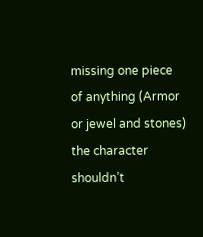missing one piece of anything (Armor or jewel and stones) the character shouldn’t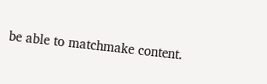be able to matchmake content.